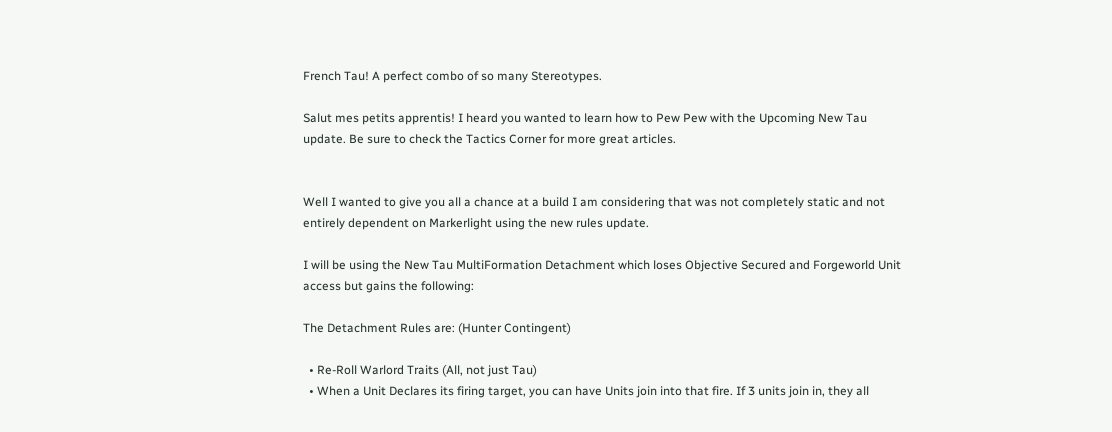French Tau! A perfect combo of so many Stereotypes.

Salut mes petits apprentis! I heard you wanted to learn how to Pew Pew with the Upcoming New Tau update. Be sure to check the Tactics Corner for more great articles.


Well I wanted to give you all a chance at a build I am considering that was not completely static and not entirely dependent on Markerlight using the new rules update.

I will be using the New Tau MultiFormation Detachment which loses Objective Secured and Forgeworld Unit access but gains the following:

The Detachment Rules are: (Hunter Contingent)

  • Re-Roll Warlord Traits (All, not just Tau)
  • When a Unit Declares its firing target, you can have Units join into that fire. If 3 units join in, they all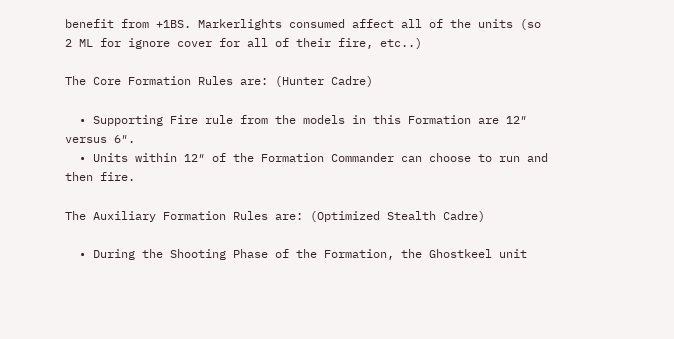benefit from +1BS. Markerlights consumed affect all of the units (so 2 ML for ignore cover for all of their fire, etc..)

The Core Formation Rules are: (Hunter Cadre)

  • Supporting Fire rule from the models in this Formation are 12″ versus 6″.
  • Units within 12″ of the Formation Commander can choose to run and then fire.

The Auxiliary Formation Rules are: (Optimized Stealth Cadre)

  • During the Shooting Phase of the Formation, the Ghostkeel unit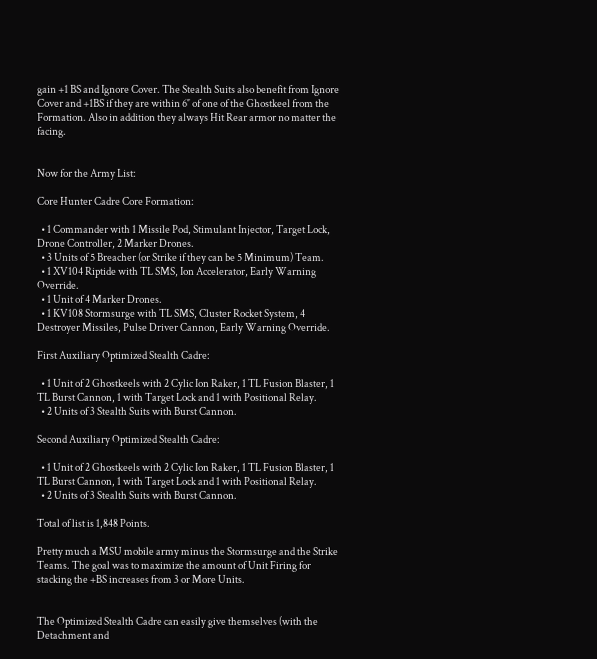gain +1 BS and Ignore Cover. The Stealth Suits also benefit from Ignore Cover and +1BS if they are within 6″ of one of the Ghostkeel from the Formation. Also in addition they always Hit Rear armor no matter the facing.


Now for the Army List:

Core Hunter Cadre Core Formation:

  • 1 Commander with 1 Missile Pod, Stimulant Injector, Target Lock, Drone Controller, 2 Marker Drones.
  • 3 Units of 5 Breacher (or Strike if they can be 5 Minimum) Team.
  • 1 XV104 Riptide with TL SMS, Ion Accelerator, Early Warning Override.
  • 1 Unit of 4 Marker Drones.
  • 1 KV108 Stormsurge with TL SMS, Cluster Rocket System, 4 Destroyer Missiles, Pulse Driver Cannon, Early Warning Override.

First Auxiliary Optimized Stealth Cadre:

  • 1 Unit of 2 Ghostkeels with 2 Cylic Ion Raker, 1 TL Fusion Blaster, 1 TL Burst Cannon, 1 with Target Lock and 1 with Positional Relay.
  • 2 Units of 3 Stealth Suits with Burst Cannon.

Second Auxiliary Optimized Stealth Cadre:

  • 1 Unit of 2 Ghostkeels with 2 Cylic Ion Raker, 1 TL Fusion Blaster, 1 TL Burst Cannon, 1 with Target Lock and 1 with Positional Relay.
  • 2 Units of 3 Stealth Suits with Burst Cannon.

Total of list is 1,848 Points.

Pretty much a MSU mobile army minus the Stormsurge and the Strike Teams. The goal was to maximize the amount of Unit Firing for stacking the +BS increases from 3 or More Units.


The Optimized Stealth Cadre can easily give themselves (with the Detachment and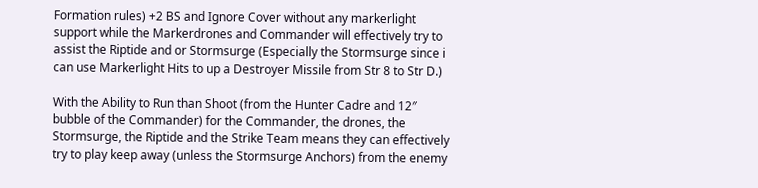Formation rules) +2 BS and Ignore Cover without any markerlight support while the Markerdrones and Commander will effectively try to assist the Riptide and or Stormsurge (Especially the Stormsurge since i can use Markerlight Hits to up a Destroyer Missile from Str 8 to Str D.)

With the Ability to Run than Shoot (from the Hunter Cadre and 12″ bubble of the Commander) for the Commander, the drones, the Stormsurge, the Riptide and the Strike Team means they can effectively try to play keep away (unless the Stormsurge Anchors) from the enemy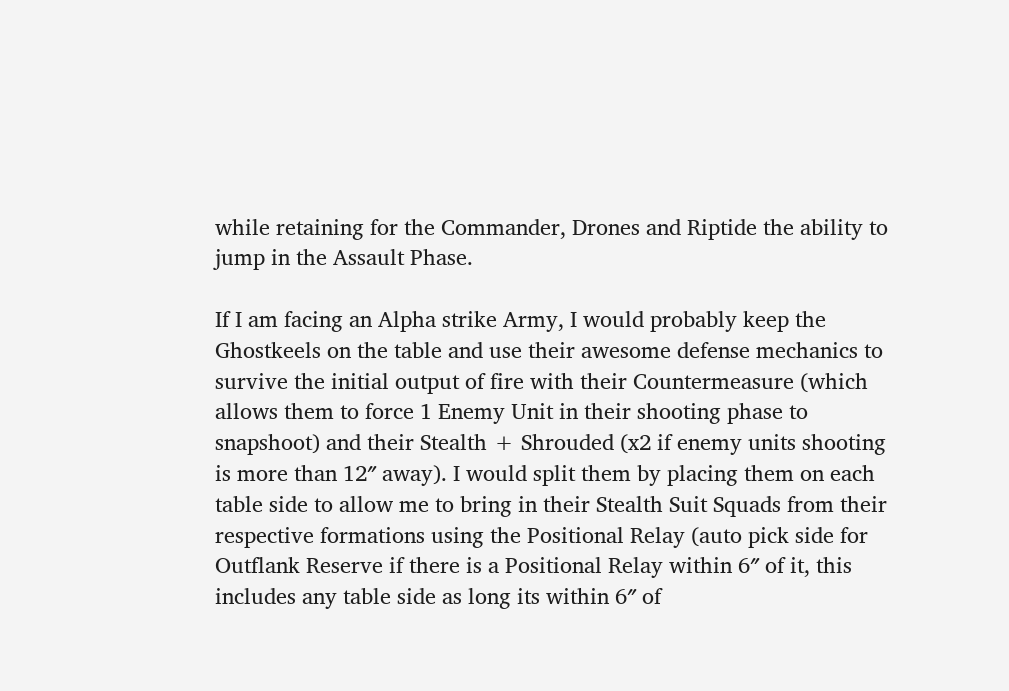while retaining for the Commander, Drones and Riptide the ability to jump in the Assault Phase.

If I am facing an Alpha strike Army, I would probably keep the Ghostkeels on the table and use their awesome defense mechanics to survive the initial output of fire with their Countermeasure (which allows them to force 1 Enemy Unit in their shooting phase to snapshoot) and their Stealth + Shrouded (x2 if enemy units shooting is more than 12″ away). I would split them by placing them on each table side to allow me to bring in their Stealth Suit Squads from their respective formations using the Positional Relay (auto pick side for Outflank Reserve if there is a Positional Relay within 6″ of it, this includes any table side as long its within 6″ of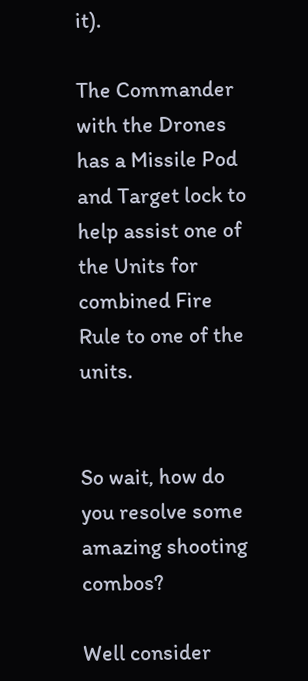it).

The Commander with the Drones has a Missile Pod and Target lock to help assist one of the Units for combined Fire Rule to one of the units.


So wait, how do you resolve some amazing shooting combos?

Well consider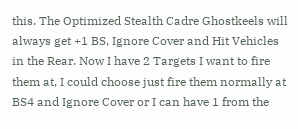this. The Optimized Stealth Cadre Ghostkeels will always get +1 BS, Ignore Cover and Hit Vehicles in the Rear. Now I have 2 Targets I want to fire them at, I could choose just fire them normally at BS4 and Ignore Cover or I can have 1 from the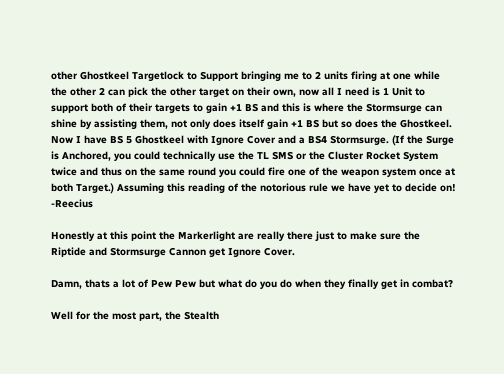other Ghostkeel Targetlock to Support bringing me to 2 units firing at one while the other 2 can pick the other target on their own, now all I need is 1 Unit to support both of their targets to gain +1 BS and this is where the Stormsurge can shine by assisting them, not only does itself gain +1 BS but so does the Ghostkeel. Now I have BS 5 Ghostkeel with Ignore Cover and a BS4 Stormsurge. (If the Surge is Anchored, you could technically use the TL SMS or the Cluster Rocket System twice and thus on the same round you could fire one of the weapon system once at both Target.) Assuming this reading of the notorious rule we have yet to decide on! -Reecius

Honestly at this point the Markerlight are really there just to make sure the Riptide and Stormsurge Cannon get Ignore Cover.

Damn, thats a lot of Pew Pew but what do you do when they finally get in combat?

Well for the most part, the Stealth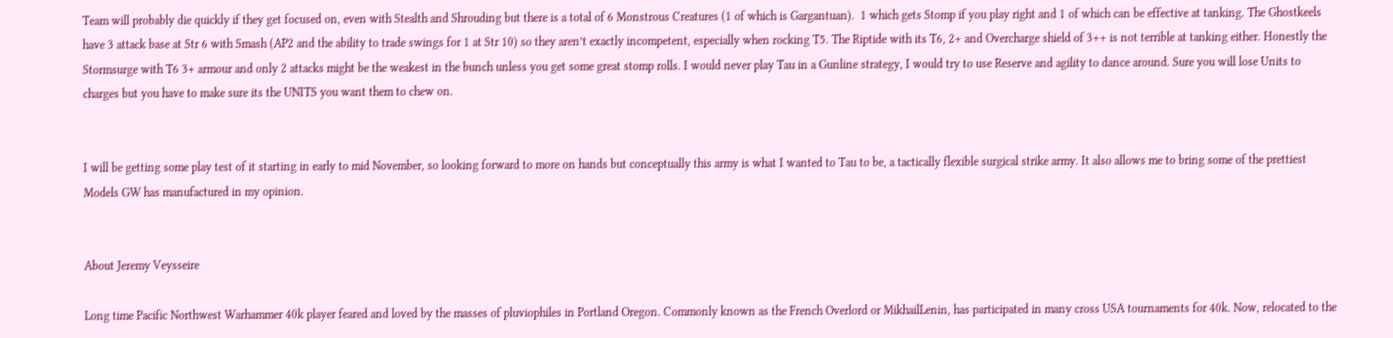Team will probably die quickly if they get focused on, even with Stealth and Shrouding but there is a total of 6 Monstrous Creatures (1 of which is Gargantuan).  1 which gets Stomp if you play right and 1 of which can be effective at tanking. The Ghostkeels have 3 attack base at Str 6 with Smash (AP2 and the ability to trade swings for 1 at Str 10) so they aren’t exactly incompetent, especially when rocking T5. The Riptide with its T6, 2+ and Overcharge shield of 3++ is not terrible at tanking either. Honestly the Stormsurge with T6 3+ armour and only 2 attacks might be the weakest in the bunch unless you get some great stomp rolls. I would never play Tau in a Gunline strategy, I would try to use Reserve and agility to dance around. Sure you will lose Units to charges but you have to make sure its the UNITS you want them to chew on.


I will be getting some play test of it starting in early to mid November, so looking forward to more on hands but conceptually this army is what I wanted to Tau to be, a tactically flexible surgical strike army. It also allows me to bring some of the prettiest Models GW has manufactured in my opinion.


About Jeremy Veysseire

Long time Pacific Northwest Warhammer 40k player feared and loved by the masses of pluviophiles in Portland Oregon. Commonly known as the French Overlord or MikhailLenin, has participated in many cross USA tournaments for 40k. Now, relocated to the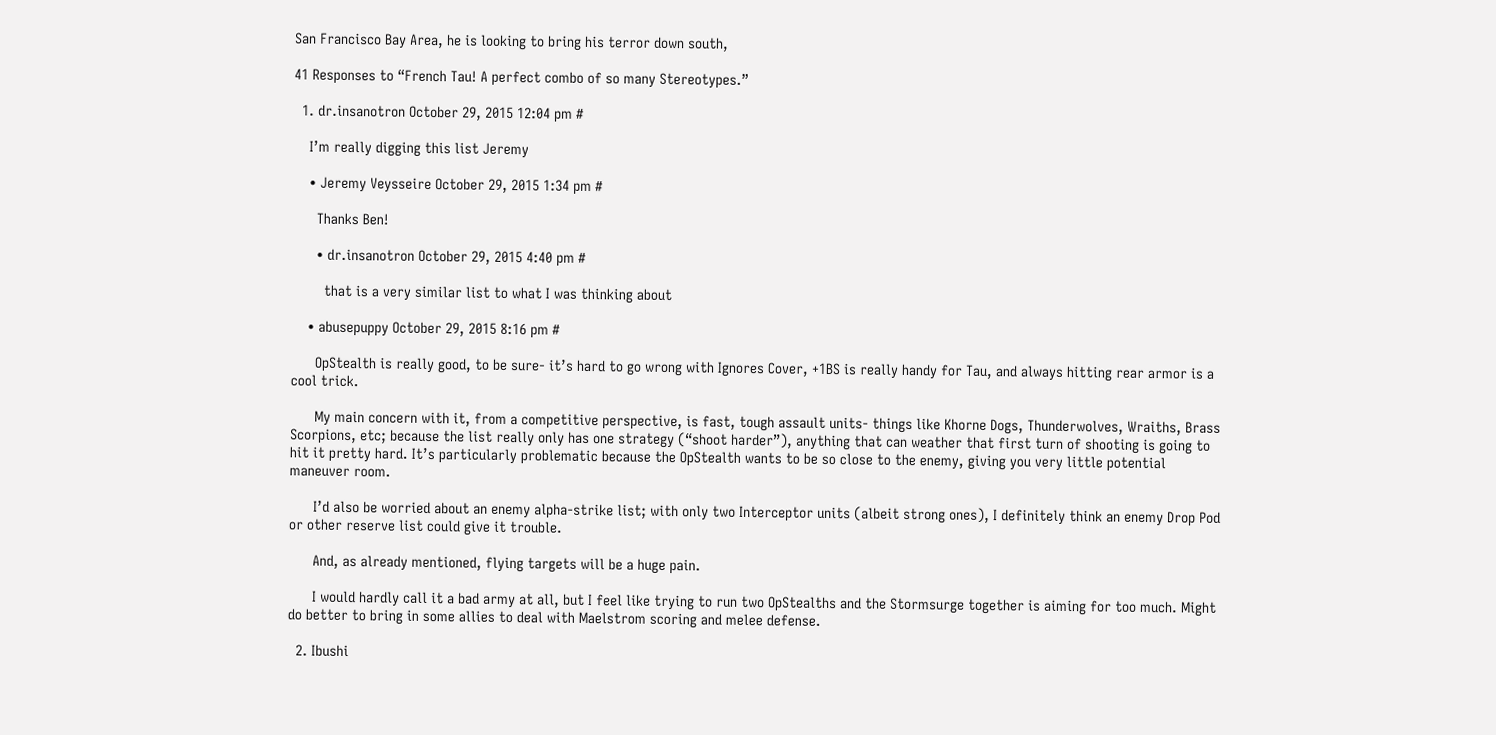San Francisco Bay Area, he is looking to bring his terror down south,

41 Responses to “French Tau! A perfect combo of so many Stereotypes.”

  1. dr.insanotron October 29, 2015 12:04 pm #

    I’m really digging this list Jeremy

    • Jeremy Veysseire October 29, 2015 1:34 pm #

      Thanks Ben!

      • dr.insanotron October 29, 2015 4:40 pm #

        that is a very similar list to what I was thinking about

    • abusepuppy October 29, 2015 8:16 pm #

      OpStealth is really good, to be sure- it’s hard to go wrong with Ignores Cover, +1BS is really handy for Tau, and always hitting rear armor is a cool trick.

      My main concern with it, from a competitive perspective, is fast, tough assault units- things like Khorne Dogs, Thunderwolves, Wraiths, Brass Scorpions, etc; because the list really only has one strategy (“shoot harder”), anything that can weather that first turn of shooting is going to hit it pretty hard. It’s particularly problematic because the OpStealth wants to be so close to the enemy, giving you very little potential maneuver room.

      I’d also be worried about an enemy alpha-strike list; with only two Interceptor units (albeit strong ones), I definitely think an enemy Drop Pod or other reserve list could give it trouble.

      And, as already mentioned, flying targets will be a huge pain.

      I would hardly call it a bad army at all, but I feel like trying to run two OpStealths and the Stormsurge together is aiming for too much. Might do better to bring in some allies to deal with Maelstrom scoring and melee defense.

  2. Ibushi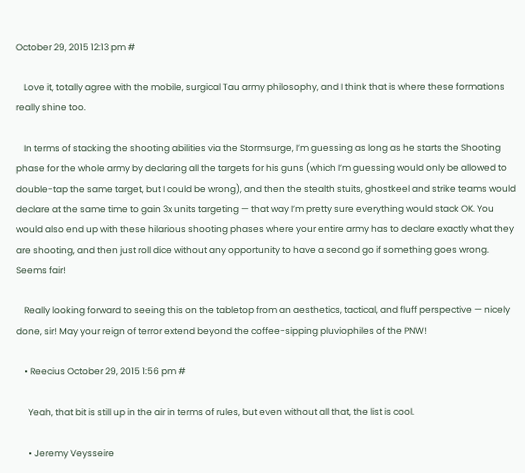October 29, 2015 12:13 pm #

    Love it, totally agree with the mobile, surgical Tau army philosophy, and I think that is where these formations really shine too.

    In terms of stacking the shooting abilities via the Stormsurge, I’m guessing as long as he starts the Shooting phase for the whole army by declaring all the targets for his guns (which I’m guessing would only be allowed to double-tap the same target, but I could be wrong), and then the stealth stuits, ghostkeel and strike teams would declare at the same time to gain 3x units targeting — that way I’m pretty sure everything would stack OK. You would also end up with these hilarious shooting phases where your entire army has to declare exactly what they are shooting, and then just roll dice without any opportunity to have a second go if something goes wrong. Seems fair!

    Really looking forward to seeing this on the tabletop from an aesthetics, tactical, and fluff perspective — nicely done, sir! May your reign of terror extend beyond the coffee-sipping pluviophiles of the PNW!

    • Reecius October 29, 2015 1:56 pm #

      Yeah, that bit is still up in the air in terms of rules, but even without all that, the list is cool.

      • Jeremy Veysseire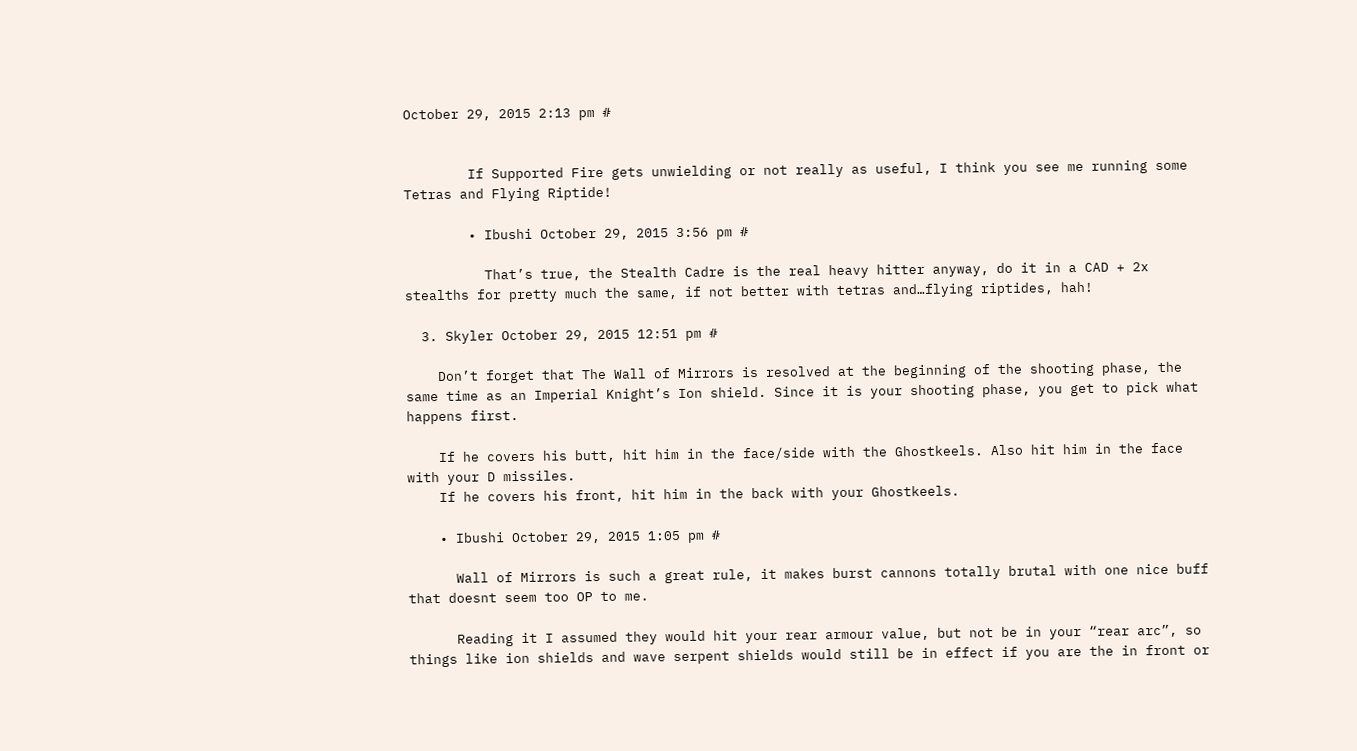October 29, 2015 2:13 pm #


        If Supported Fire gets unwielding or not really as useful, I think you see me running some Tetras and Flying Riptide!

        • Ibushi October 29, 2015 3:56 pm #

          That’s true, the Stealth Cadre is the real heavy hitter anyway, do it in a CAD + 2x stealths for pretty much the same, if not better with tetras and…flying riptides, hah!

  3. Skyler October 29, 2015 12:51 pm #

    Don’t forget that The Wall of Mirrors is resolved at the beginning of the shooting phase, the same time as an Imperial Knight’s Ion shield. Since it is your shooting phase, you get to pick what happens first.

    If he covers his butt, hit him in the face/side with the Ghostkeels. Also hit him in the face with your D missiles.
    If he covers his front, hit him in the back with your Ghostkeels.

    • Ibushi October 29, 2015 1:05 pm #

      Wall of Mirrors is such a great rule, it makes burst cannons totally brutal with one nice buff that doesnt seem too OP to me.

      Reading it I assumed they would hit your rear armour value, but not be in your “rear arc”, so things like ion shields and wave serpent shields would still be in effect if you are the in front or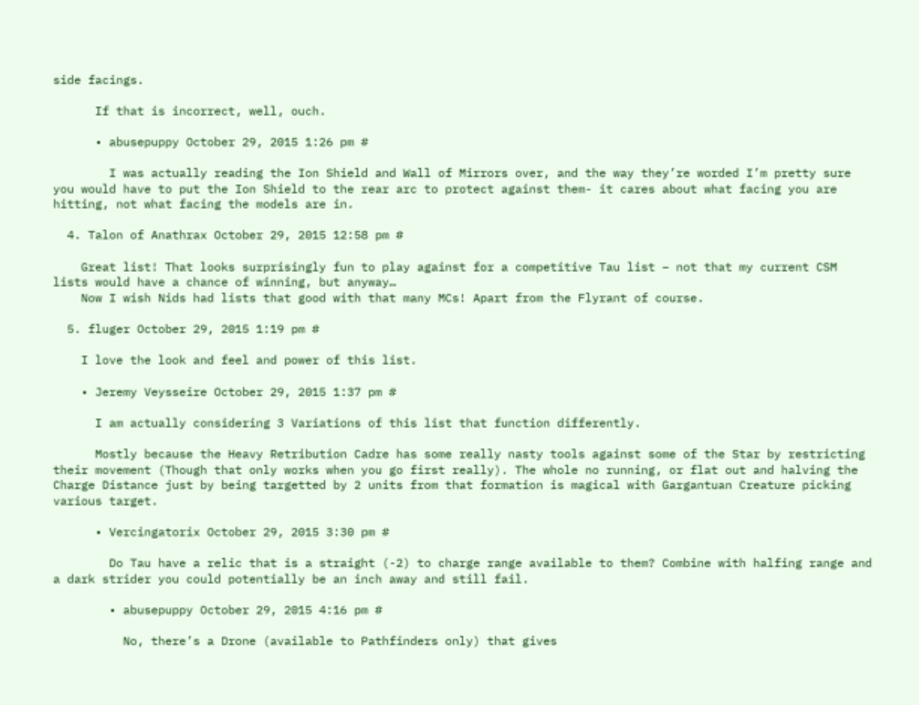side facings.

      If that is incorrect, well, ouch.

      • abusepuppy October 29, 2015 1:26 pm #

        I was actually reading the Ion Shield and Wall of Mirrors over, and the way they’re worded I’m pretty sure you would have to put the Ion Shield to the rear arc to protect against them- it cares about what facing you are hitting, not what facing the models are in.

  4. Talon of Anathrax October 29, 2015 12:58 pm #

    Great list! That looks surprisingly fun to play against for a competitive Tau list – not that my current CSM lists would have a chance of winning, but anyway…
    Now I wish Nids had lists that good with that many MCs! Apart from the Flyrant of course.

  5. fluger October 29, 2015 1:19 pm #

    I love the look and feel and power of this list.

    • Jeremy Veysseire October 29, 2015 1:37 pm #

      I am actually considering 3 Variations of this list that function differently.

      Mostly because the Heavy Retribution Cadre has some really nasty tools against some of the Star by restricting their movement (Though that only works when you go first really). The whole no running, or flat out and halving the Charge Distance just by being targetted by 2 units from that formation is magical with Gargantuan Creature picking various target.

      • Vercingatorix October 29, 2015 3:30 pm #

        Do Tau have a relic that is a straight (-2) to charge range available to them? Combine with halfing range and a dark strider you could potentially be an inch away and still fail.

        • abusepuppy October 29, 2015 4:16 pm #

          No, there’s a Drone (available to Pathfinders only) that gives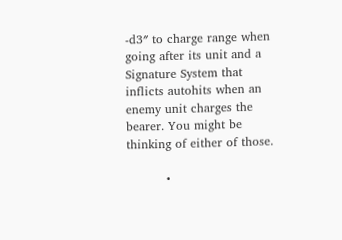-d3″ to charge range when going after its unit and a Signature System that inflicts autohits when an enemy unit charges the bearer. You might be thinking of either of those.

          •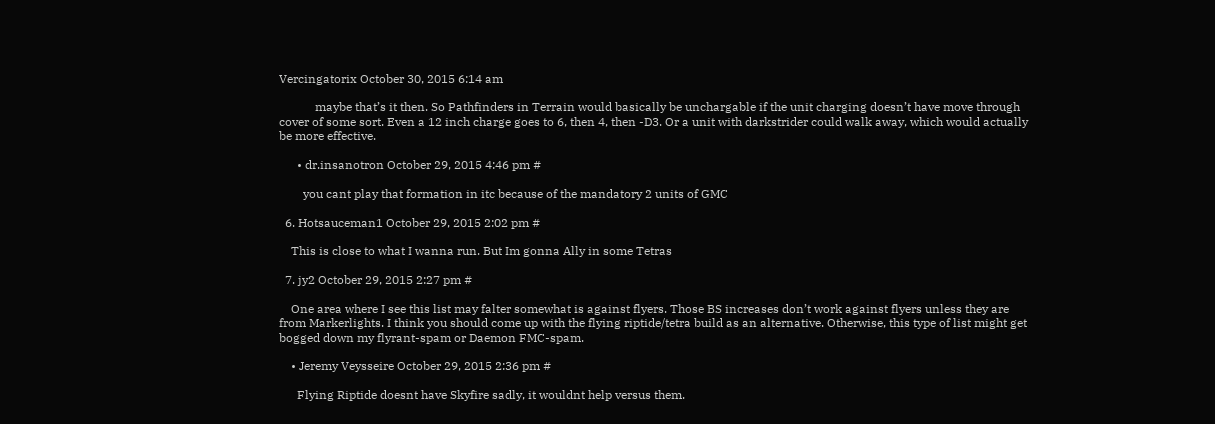Vercingatorix October 30, 2015 6:14 am

            maybe that’s it then. So Pathfinders in Terrain would basically be unchargable if the unit charging doesn’t have move through cover of some sort. Even a 12 inch charge goes to 6, then 4, then -D3. Or a unit with darkstrider could walk away, which would actually be more effective.

      • dr.insanotron October 29, 2015 4:46 pm #

        you cant play that formation in itc because of the mandatory 2 units of GMC

  6. Hotsauceman1 October 29, 2015 2:02 pm #

    This is close to what I wanna run. But Im gonna Ally in some Tetras

  7. jy2 October 29, 2015 2:27 pm #

    One area where I see this list may falter somewhat is against flyers. Those BS increases don’t work against flyers unless they are from Markerlights. I think you should come up with the flying riptide/tetra build as an alternative. Otherwise, this type of list might get bogged down my flyrant-spam or Daemon FMC-spam.

    • Jeremy Veysseire October 29, 2015 2:36 pm #

      Flying Riptide doesnt have Skyfire sadly, it wouldnt help versus them.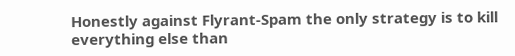Honestly against Flyrant-Spam the only strategy is to kill everything else than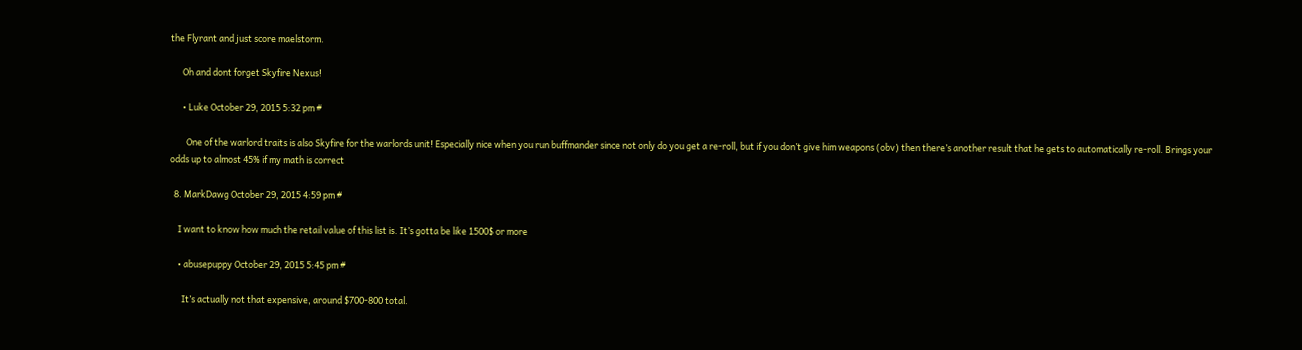the Flyrant and just score maelstorm.

      Oh and dont forget Skyfire Nexus!

      • Luke October 29, 2015 5:32 pm #

        One of the warlord traits is also Skyfire for the warlords unit! Especially nice when you run buffmander since not only do you get a re-roll, but if you don’t give him weapons (obv) then there’s another result that he gets to automatically re-roll. Brings your odds up to almost 45% if my math is correct

  8. MarkDawg October 29, 2015 4:59 pm #

    I want to know how much the retail value of this list is. It’s gotta be like 1500$ or more

    • abusepuppy October 29, 2015 5:45 pm #

      It’s actually not that expensive, around $700-800 total.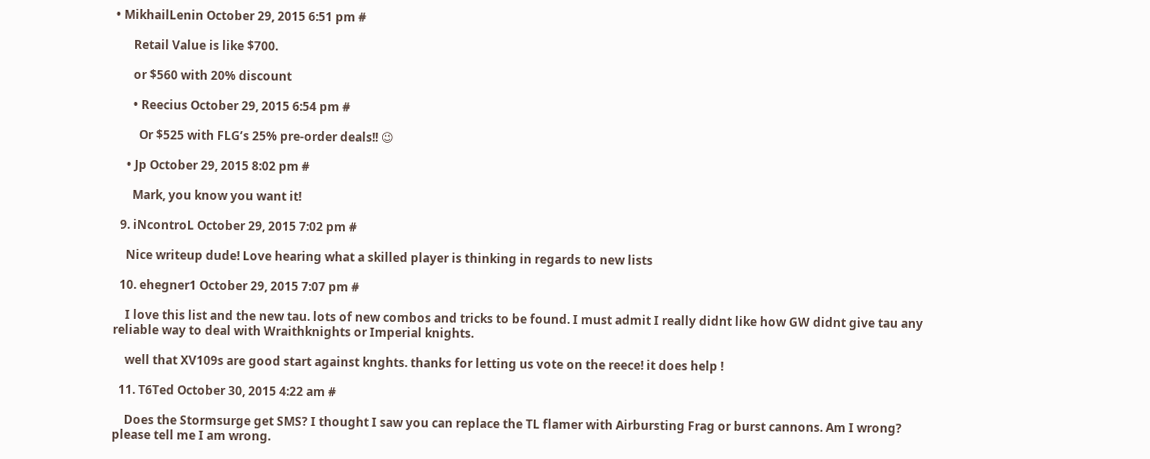• MikhailLenin October 29, 2015 6:51 pm #

      Retail Value is like $700.

      or $560 with 20% discount

      • Reecius October 29, 2015 6:54 pm #

        Or $525 with FLG’s 25% pre-order deals!! 😉

    • Jp October 29, 2015 8:02 pm #

      Mark, you know you want it!

  9. iNcontroL October 29, 2015 7:02 pm #

    Nice writeup dude! Love hearing what a skilled player is thinking in regards to new lists

  10. ehegner1 October 29, 2015 7:07 pm #

    I love this list and the new tau. lots of new combos and tricks to be found. I must admit I really didnt like how GW didnt give tau any reliable way to deal with Wraithknights or Imperial knights.

    well that XV109s are good start against knghts. thanks for letting us vote on the reece! it does help !

  11. T6Ted October 30, 2015 4:22 am #

    Does the Stormsurge get SMS? I thought I saw you can replace the TL flamer with Airbursting Frag or burst cannons. Am I wrong? please tell me I am wrong.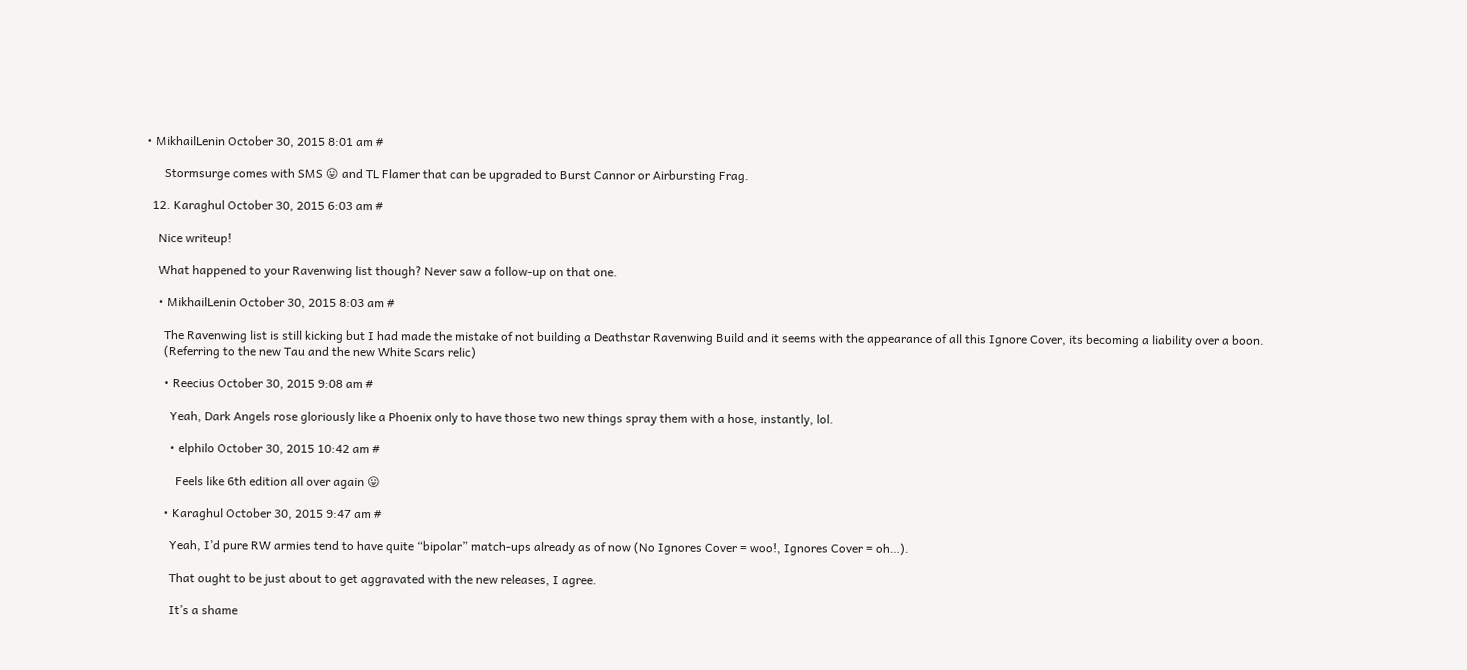• MikhailLenin October 30, 2015 8:01 am #

      Stormsurge comes with SMS 😛 and TL Flamer that can be upgraded to Burst Cannor or Airbursting Frag.

  12. Karaghul October 30, 2015 6:03 am #

    Nice writeup!

    What happened to your Ravenwing list though? Never saw a follow-up on that one.

    • MikhailLenin October 30, 2015 8:03 am #

      The Ravenwing list is still kicking but I had made the mistake of not building a Deathstar Ravenwing Build and it seems with the appearance of all this Ignore Cover, its becoming a liability over a boon.
      (Referring to the new Tau and the new White Scars relic)

      • Reecius October 30, 2015 9:08 am #

        Yeah, Dark Angels rose gloriously like a Phoenix only to have those two new things spray them with a hose, instantly, lol.

        • elphilo October 30, 2015 10:42 am #

          Feels like 6th edition all over again 😛

      • Karaghul October 30, 2015 9:47 am #

        Yeah, I’d pure RW armies tend to have quite “bipolar” match-ups already as of now (No Ignores Cover = woo!, Ignores Cover = oh…).

        That ought to be just about to get aggravated with the new releases, I agree.

        It’s a shame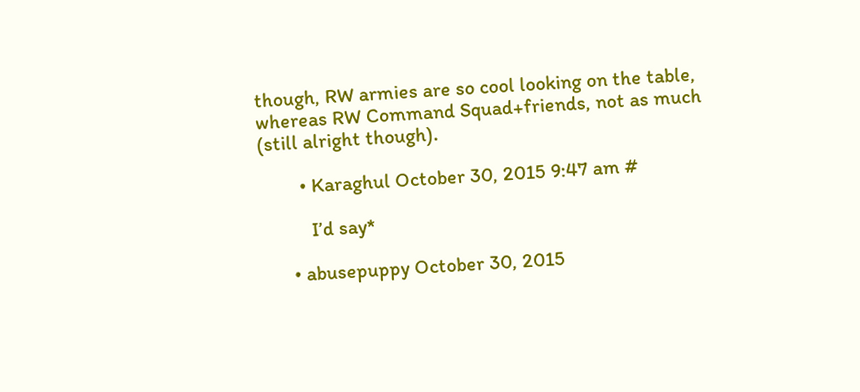though, RW armies are so cool looking on the table, whereas RW Command Squad+friends, not as much (still alright though).

        • Karaghul October 30, 2015 9:47 am #

          I’d say*

      • abusepuppy October 30, 2015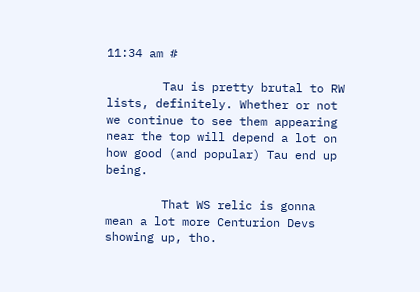11:34 am #

        Tau is pretty brutal to RW lists, definitely. Whether or not we continue to see them appearing near the top will depend a lot on how good (and popular) Tau end up being.

        That WS relic is gonna mean a lot more Centurion Devs showing up, tho.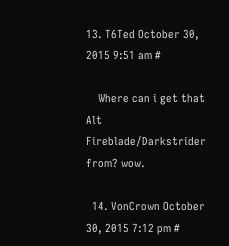13. T6Ted October 30, 2015 9:51 am #

    Where can i get that Alt Fireblade/Darkstrider from? wow.

  14. VonCrown October 30, 2015 7:12 pm #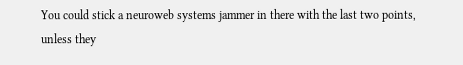You could stick a neuroweb systems jammer in there with the last two points, unless they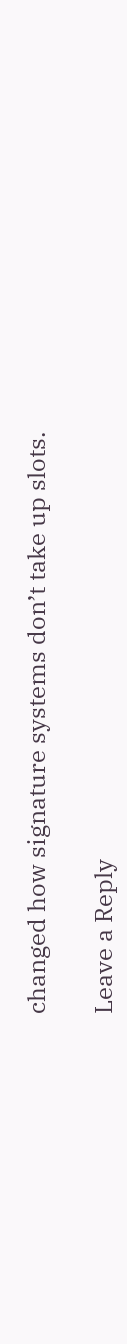changed how signature systems don’t take up slots.

Leave a Reply